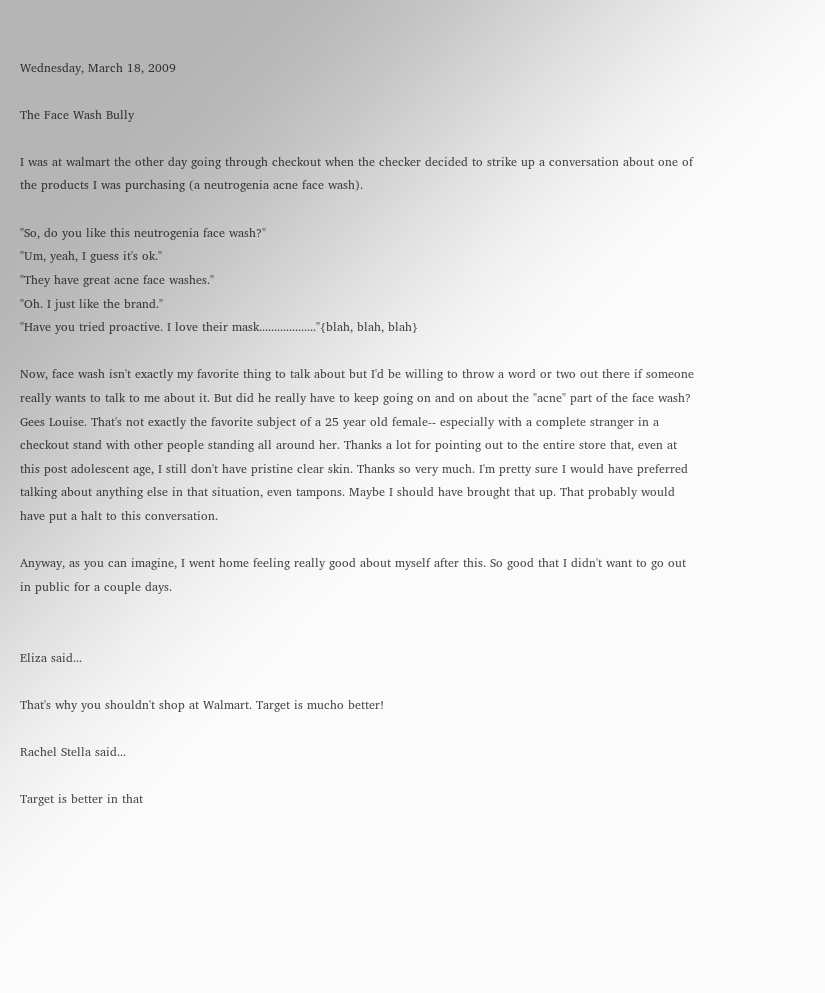Wednesday, March 18, 2009

The Face Wash Bully

I was at walmart the other day going through checkout when the checker decided to strike up a conversation about one of the products I was purchasing (a neutrogenia acne face wash).

"So, do you like this neutrogenia face wash?"
"Um, yeah, I guess it's ok."
"They have great acne face washes."
"Oh. I just like the brand."
"Have you tried proactive. I love their mask..................."{blah, blah, blah}

Now, face wash isn't exactly my favorite thing to talk about but I'd be willing to throw a word or two out there if someone really wants to talk to me about it. But did he really have to keep going on and on about the "acne" part of the face wash? Gees Louise. That's not exactly the favorite subject of a 25 year old female-- especially with a complete stranger in a checkout stand with other people standing all around her. Thanks a lot for pointing out to the entire store that, even at this post adolescent age, I still don't have pristine clear skin. Thanks so very much. I'm pretty sure I would have preferred talking about anything else in that situation, even tampons. Maybe I should have brought that up. That probably would have put a halt to this conversation.

Anyway, as you can imagine, I went home feeling really good about myself after this. So good that I didn't want to go out in public for a couple days.


Eliza said...

That's why you shouldn't shop at Walmart. Target is mucho better!

Rachel Stella said...

Target is better in that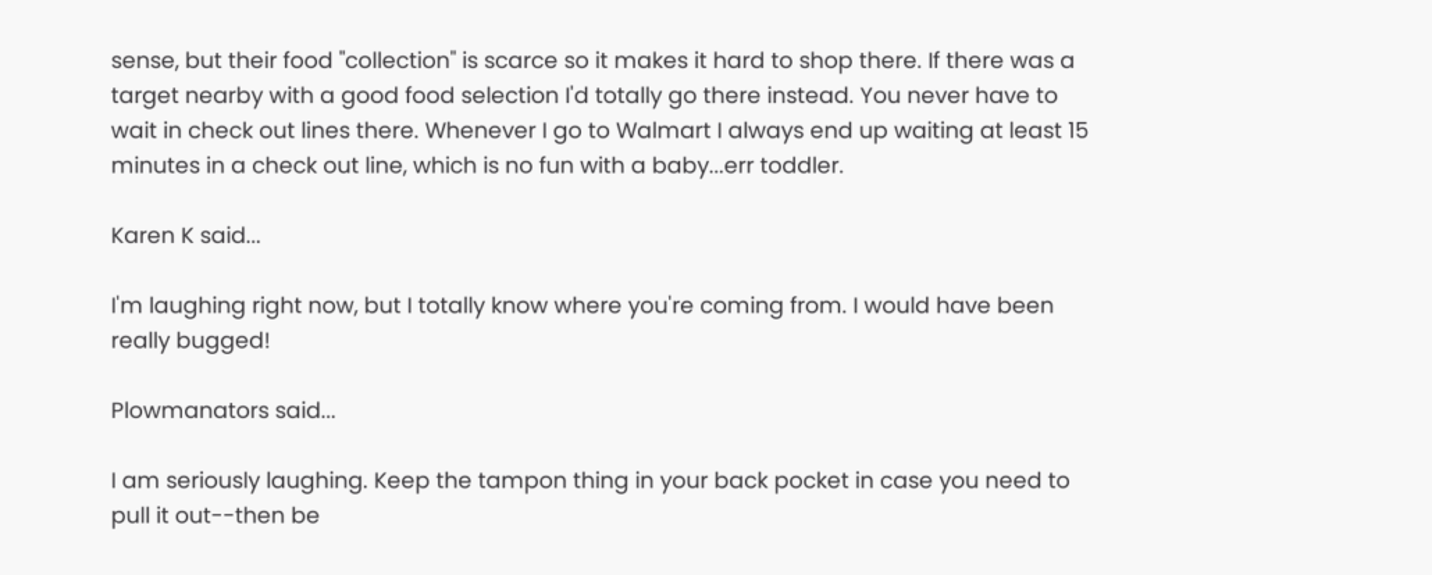sense, but their food "collection" is scarce so it makes it hard to shop there. If there was a target nearby with a good food selection I'd totally go there instead. You never have to wait in check out lines there. Whenever I go to Walmart I always end up waiting at least 15 minutes in a check out line, which is no fun with a baby...err toddler.

Karen K said...

I'm laughing right now, but I totally know where you're coming from. I would have been really bugged!

Plowmanators said...

I am seriously laughing. Keep the tampon thing in your back pocket in case you need to pull it out--then be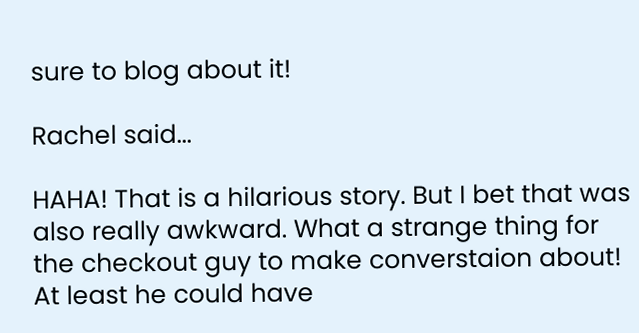sure to blog about it!

Rachel said...

HAHA! That is a hilarious story. But I bet that was also really awkward. What a strange thing for the checkout guy to make converstaion about! At least he could have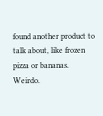found another product to talk about, like frozen pizza or bananas. Weirdo.